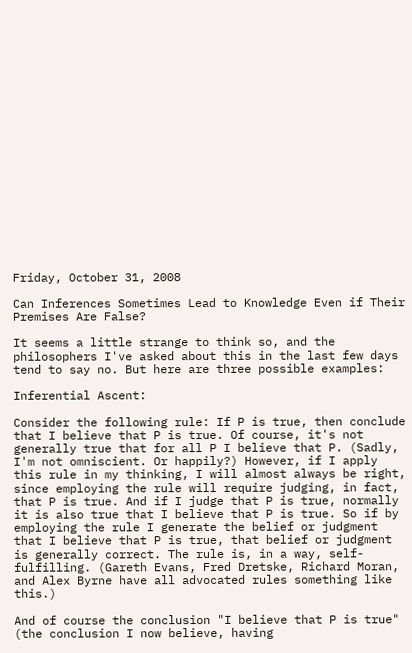Friday, October 31, 2008

Can Inferences Sometimes Lead to Knowledge Even if Their Premises Are False?

It seems a little strange to think so, and the philosophers I've asked about this in the last few days tend to say no. But here are three possible examples:

Inferential Ascent:

Consider the following rule: If P is true, then conclude that I believe that P is true. Of course, it's not generally true that for all P I believe that P. (Sadly, I'm not omniscient. Or happily?) However, if I apply this rule in my thinking, I will almost always be right, since employing the rule will require judging, in fact, that P is true. And if I judge that P is true, normally it is also true that I believe that P is true. So if by employing the rule I generate the belief or judgment that I believe that P is true, that belief or judgment is generally correct. The rule is, in a way, self-fulfilling. (Gareth Evans, Fred Dretske, Richard Moran, and Alex Byrne have all advocated rules something like this.)

And of course the conclusion "I believe that P is true" (the conclusion I now believe, having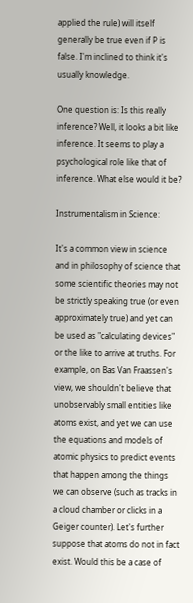applied the rule) will itself generally be true even if P is false. I'm inclined to think it's usually knowledge.

One question is: Is this really inference? Well, it looks a bit like inference. It seems to play a psychological role like that of inference. What else would it be?

Instrumentalism in Science:

It's a common view in science and in philosophy of science that some scientific theories may not be strictly speaking true (or even approximately true) and yet can be used as "calculating devices" or the like to arrive at truths. For example, on Bas Van Fraassen's view, we shouldn't believe that unobservably small entities like atoms exist, and yet we can use the equations and models of atomic physics to predict events that happen among the things we can observe (such as tracks in a cloud chamber or clicks in a Geiger counter). Let's further suppose that atoms do not in fact exist. Would this be a case of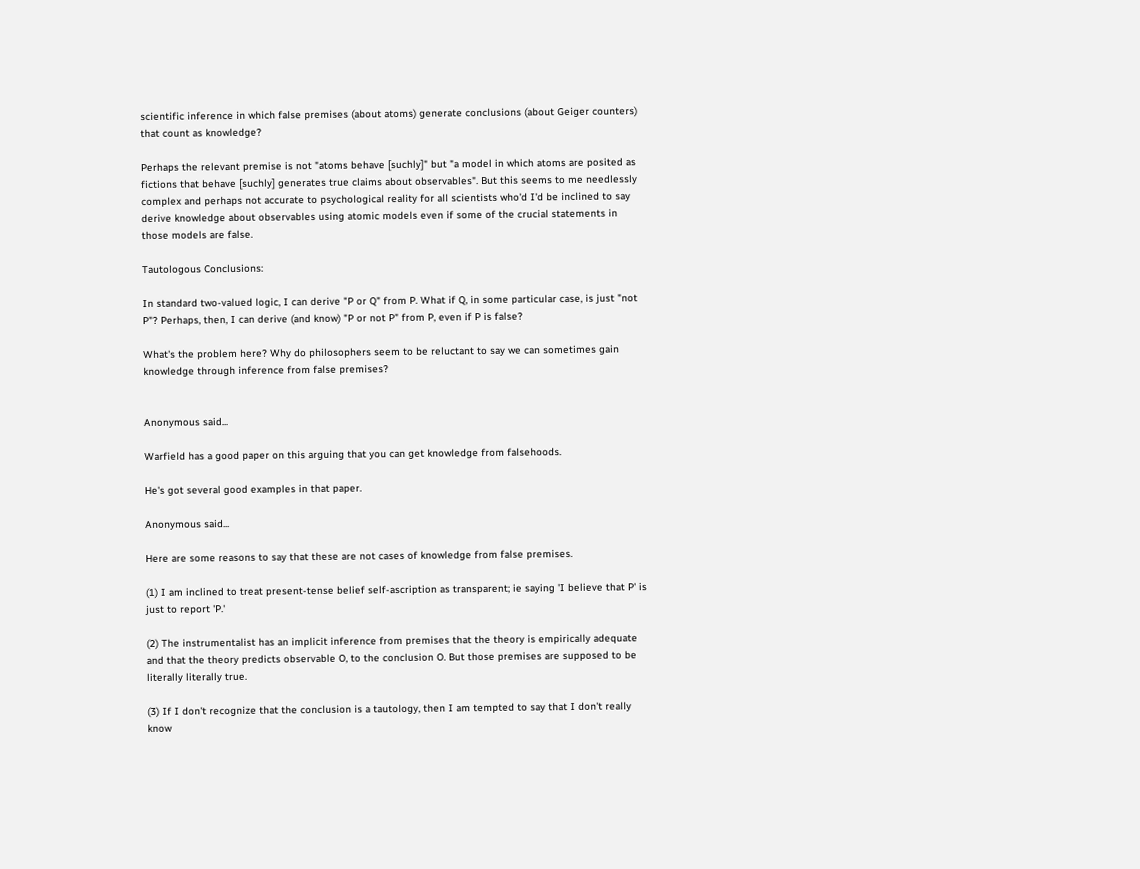scientific inference in which false premises (about atoms) generate conclusions (about Geiger counters) that count as knowledge?

Perhaps the relevant premise is not "atoms behave [suchly]" but "a model in which atoms are posited as fictions that behave [suchly] generates true claims about observables". But this seems to me needlessly complex and perhaps not accurate to psychological reality for all scientists who'd I'd be inclined to say derive knowledge about observables using atomic models even if some of the crucial statements in those models are false.

Tautologous Conclusions:

In standard two-valued logic, I can derive "P or Q" from P. What if Q, in some particular case, is just "not P"? Perhaps, then, I can derive (and know) "P or not P" from P, even if P is false?

What's the problem here? Why do philosophers seem to be reluctant to say we can sometimes gain knowledge through inference from false premises?


Anonymous said...

Warfield has a good paper on this arguing that you can get knowledge from falsehoods.

He's got several good examples in that paper.

Anonymous said...

Here are some reasons to say that these are not cases of knowledge from false premises.

(1) I am inclined to treat present-tense belief self-ascription as transparent; ie saying 'I believe that P' is just to report 'P.'

(2) The instrumentalist has an implicit inference from premises that the theory is empirically adequate and that the theory predicts observable O, to the conclusion O. But those premises are supposed to be literally literally true.

(3) If I don't recognize that the conclusion is a tautology, then I am tempted to say that I don't really know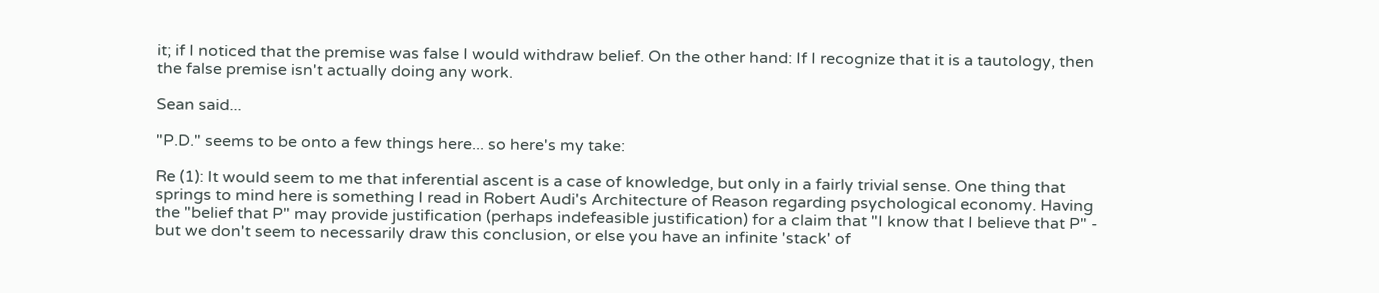it; if I noticed that the premise was false I would withdraw belief. On the other hand: If I recognize that it is a tautology, then the false premise isn't actually doing any work.

Sean said...

"P.D." seems to be onto a few things here... so here's my take:

Re (1): It would seem to me that inferential ascent is a case of knowledge, but only in a fairly trivial sense. One thing that springs to mind here is something I read in Robert Audi's Architecture of Reason regarding psychological economy. Having the "belief that P" may provide justification (perhaps indefeasible justification) for a claim that "I know that I believe that P" - but we don't seem to necessarily draw this conclusion, or else you have an infinite 'stack' of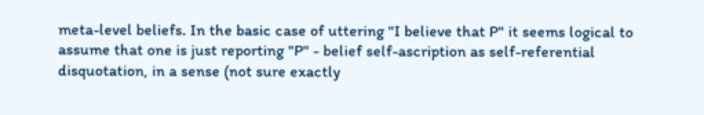meta-level beliefs. In the basic case of uttering "I believe that P" it seems logical to assume that one is just reporting "P" - belief self-ascription as self-referential disquotation, in a sense (not sure exactly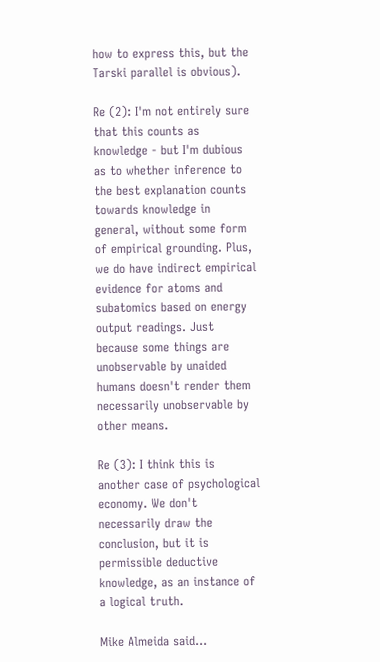how to express this, but the Tarski parallel is obvious).

Re (2): I'm not entirely sure that this counts as knowledge - but I'm dubious as to whether inference to the best explanation counts towards knowledge in general, without some form of empirical grounding. Plus, we do have indirect empirical evidence for atoms and subatomics based on energy output readings. Just because some things are unobservable by unaided humans doesn't render them necessarily unobservable by other means.

Re (3): I think this is another case of psychological economy. We don't necessarily draw the conclusion, but it is permissible deductive knowledge, as an instance of a logical truth.

Mike Almeida said...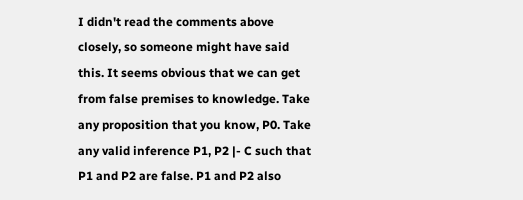I didn't read the comments above closely, so someone might have said this. It seems obvious that we can get from false premises to knowledge. Take any proposition that you know, P0. Take any valid inference P1, P2 |- C such that P1 and P2 are false. P1 and P2 also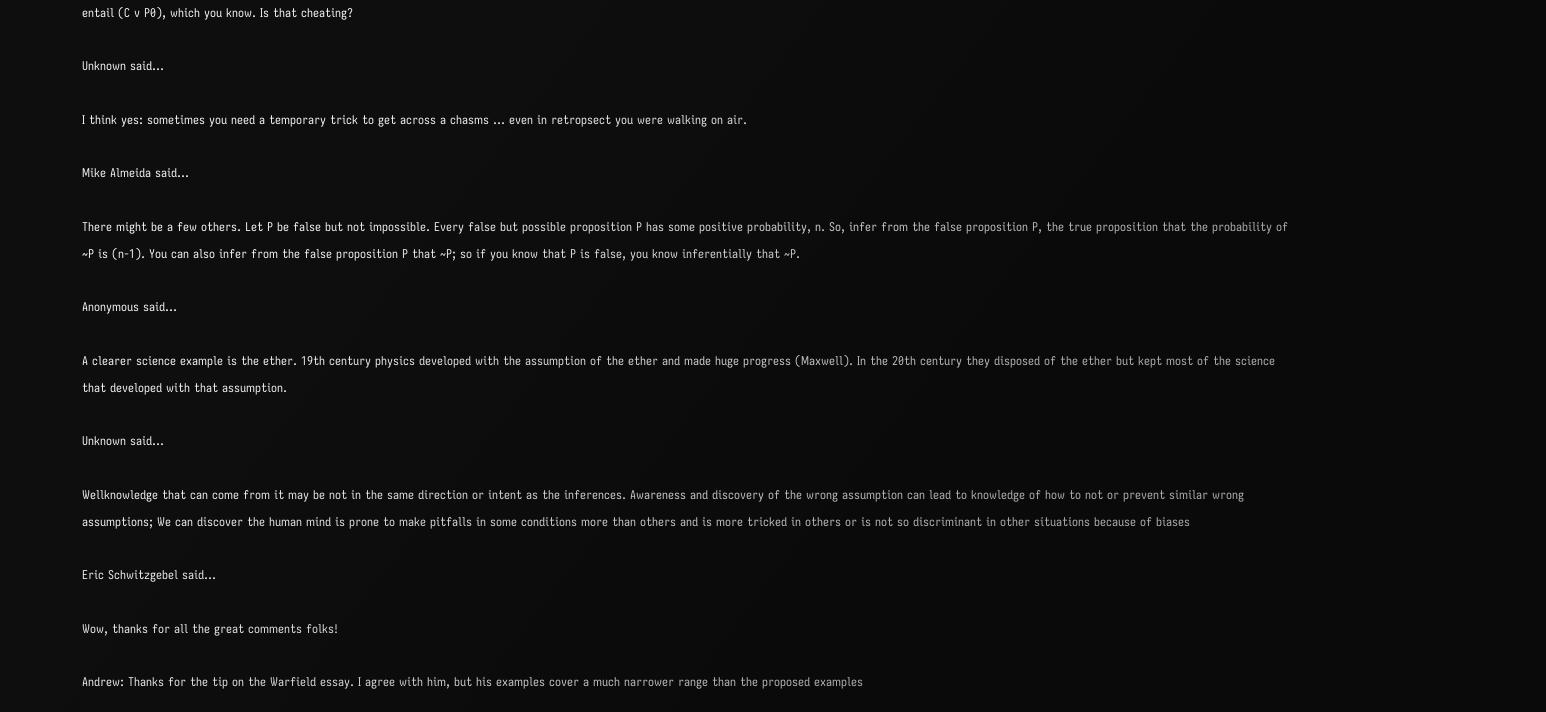entail (C v P0), which you know. Is that cheating?

Unknown said...

I think yes: sometimes you need a temporary trick to get across a chasms ... even in retropsect you were walking on air.

Mike Almeida said...

There might be a few others. Let P be false but not impossible. Every false but possible proposition P has some positive probability, n. So, infer from the false proposition P, the true proposition that the probability of ~P is (n-1). You can also infer from the false proposition P that ~P; so if you know that P is false, you know inferentially that ~P.

Anonymous said...

A clearer science example is the ether. 19th century physics developed with the assumption of the ether and made huge progress (Maxwell). In the 20th century they disposed of the ether but kept most of the science that developed with that assumption.

Unknown said...

Wellknowledge that can come from it may be not in the same direction or intent as the inferences. Awareness and discovery of the wrong assumption can lead to knowledge of how to not or prevent similar wrong assumptions; We can discover the human mind is prone to make pitfalls in some conditions more than others and is more tricked in others or is not so discriminant in other situations because of biases

Eric Schwitzgebel said...

Wow, thanks for all the great comments folks!

Andrew: Thanks for the tip on the Warfield essay. I agree with him, but his examples cover a much narrower range than the proposed examples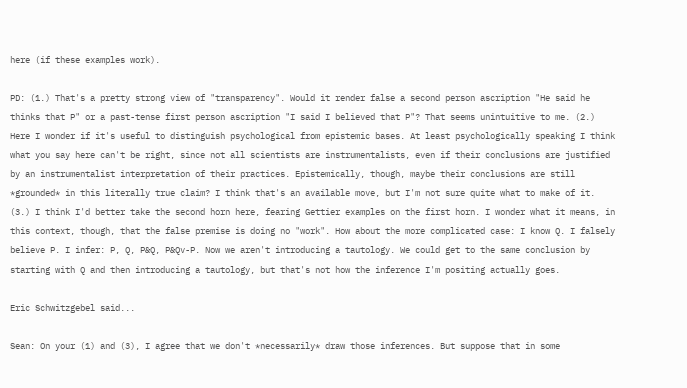here (if these examples work).

PD: (1.) That's a pretty strong view of "transparency". Would it render false a second person ascription "He said he thinks that P" or a past-tense first person ascription "I said I believed that P"? That seems unintuitive to me. (2.) Here I wonder if it's useful to distinguish psychological from epistemic bases. At least psychologically speaking I think what you say here can't be right, since not all scientists are instrumentalists, even if their conclusions are justified by an instrumentalist interpretation of their practices. Epistemically, though, maybe their conclusions are still *grounded* in this literally true claim? I think that's an available move, but I'm not sure quite what to make of it. (3.) I think I'd better take the second horn here, fearing Gettier examples on the first horn. I wonder what it means, in this context, though, that the false premise is doing no "work". How about the more complicated case: I know Q. I falsely believe P. I infer: P, Q, P&Q, P&Qv-P. Now we aren't introducing a tautology. We could get to the same conclusion by starting with Q and then introducing a tautology, but that's not how the inference I'm positing actually goes.

Eric Schwitzgebel said...

Sean: On your (1) and (3), I agree that we don't *necessarily* draw those inferences. But suppose that in some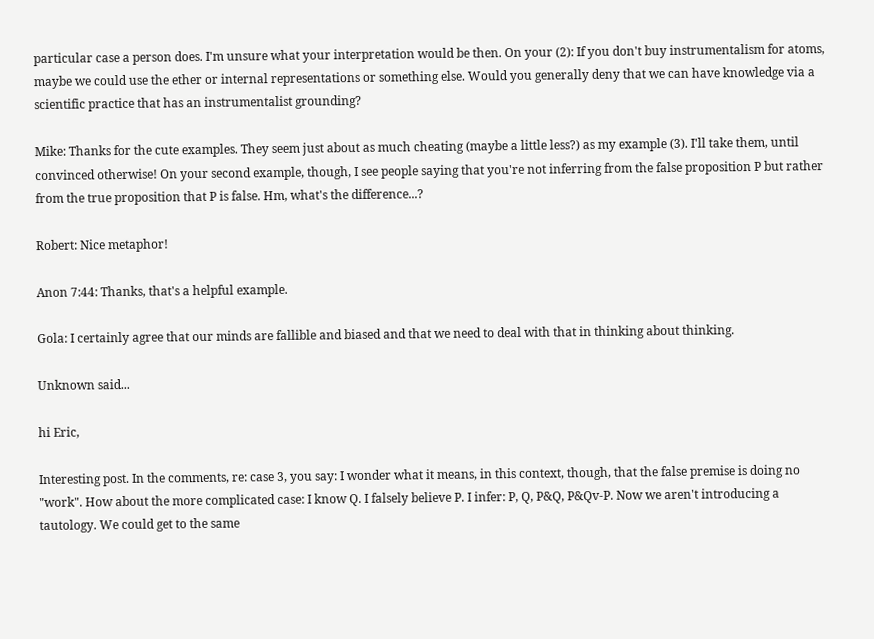particular case a person does. I'm unsure what your interpretation would be then. On your (2): If you don't buy instrumentalism for atoms, maybe we could use the ether or internal representations or something else. Would you generally deny that we can have knowledge via a scientific practice that has an instrumentalist grounding?

Mike: Thanks for the cute examples. They seem just about as much cheating (maybe a little less?) as my example (3). I'll take them, until convinced otherwise! On your second example, though, I see people saying that you're not inferring from the false proposition P but rather from the true proposition that P is false. Hm, what's the difference...?

Robert: Nice metaphor!

Anon 7:44: Thanks, that's a helpful example.

Gola: I certainly agree that our minds are fallible and biased and that we need to deal with that in thinking about thinking.

Unknown said...

hi Eric,

Interesting post. In the comments, re: case 3, you say: I wonder what it means, in this context, though, that the false premise is doing no "work". How about the more complicated case: I know Q. I falsely believe P. I infer: P, Q, P&Q, P&Qv-P. Now we aren't introducing a tautology. We could get to the same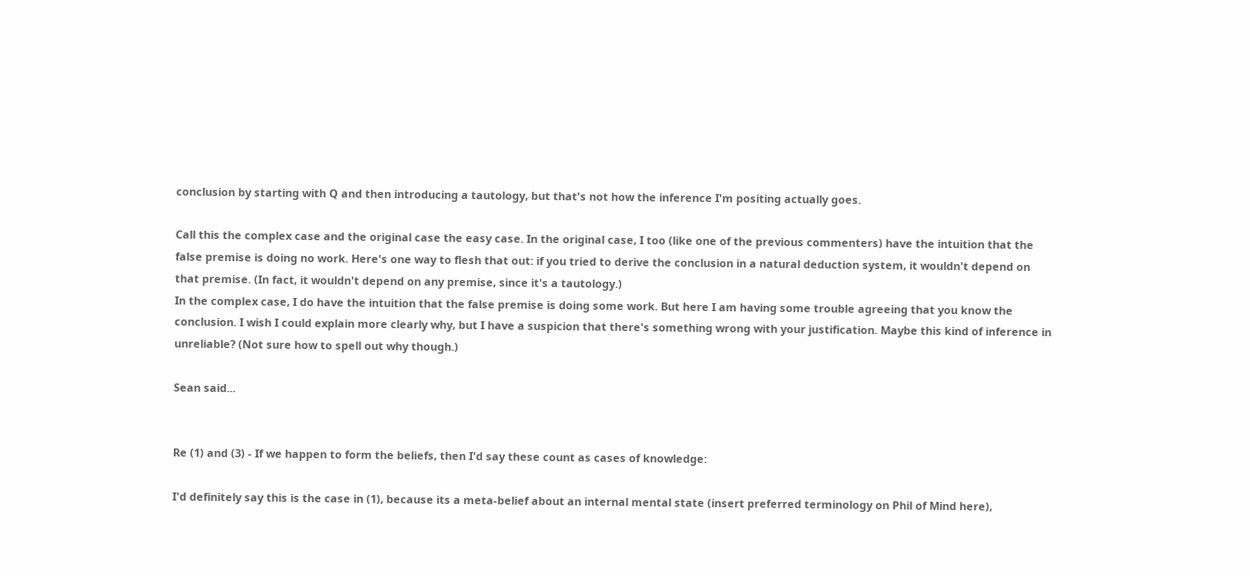conclusion by starting with Q and then introducing a tautology, but that's not how the inference I'm positing actually goes.

Call this the complex case and the original case the easy case. In the original case, I too (like one of the previous commenters) have the intuition that the false premise is doing no work. Here's one way to flesh that out: if you tried to derive the conclusion in a natural deduction system, it wouldn't depend on that premise. (In fact, it wouldn't depend on any premise, since it's a tautology.)
In the complex case, I do have the intuition that the false premise is doing some work. But here I am having some trouble agreeing that you know the conclusion. I wish I could explain more clearly why, but I have a suspicion that there's something wrong with your justification. Maybe this kind of inference in unreliable? (Not sure how to spell out why though.)

Sean said...


Re (1) and (3) - If we happen to form the beliefs, then I'd say these count as cases of knowledge:

I'd definitely say this is the case in (1), because its a meta-belief about an internal mental state (insert preferred terminology on Phil of Mind here),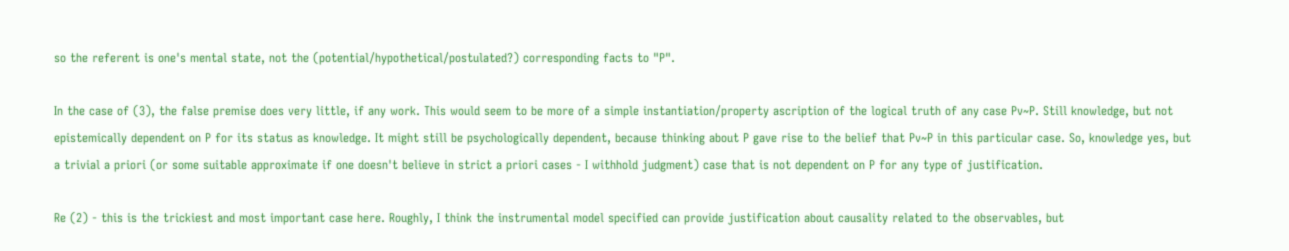so the referent is one's mental state, not the (potential/hypothetical/postulated?) corresponding facts to "P".

In the case of (3), the false premise does very little, if any work. This would seem to be more of a simple instantiation/property ascription of the logical truth of any case Pv~P. Still knowledge, but not epistemically dependent on P for its status as knowledge. It might still be psychologically dependent, because thinking about P gave rise to the belief that Pv~P in this particular case. So, knowledge yes, but a trivial a priori (or some suitable approximate if one doesn't believe in strict a priori cases - I withhold judgment) case that is not dependent on P for any type of justification.

Re (2) - this is the trickiest and most important case here. Roughly, I think the instrumental model specified can provide justification about causality related to the observables, but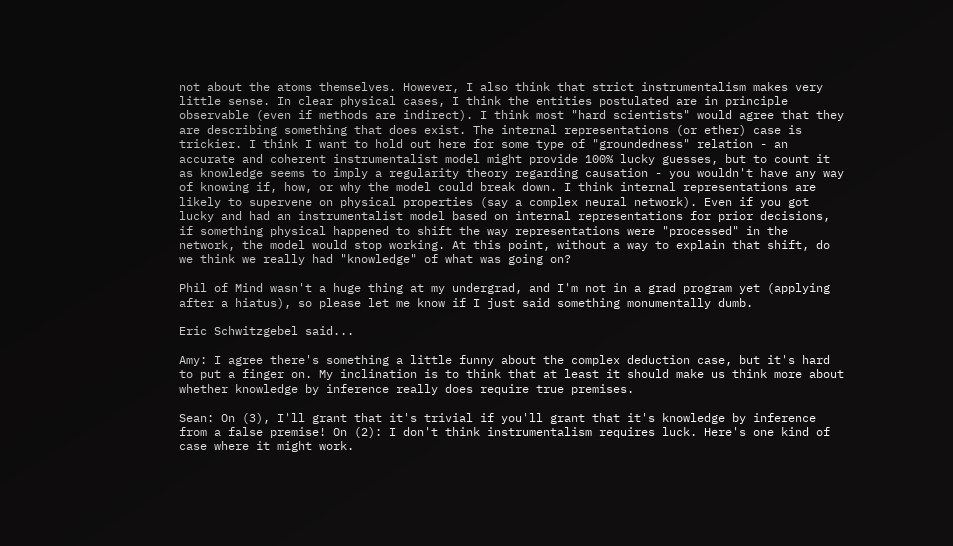not about the atoms themselves. However, I also think that strict instrumentalism makes very little sense. In clear physical cases, I think the entities postulated are in principle observable (even if methods are indirect). I think most "hard scientists" would agree that they are describing something that does exist. The internal representations (or ether) case is trickier. I think I want to hold out here for some type of "groundedness" relation - an accurate and coherent instrumentalist model might provide 100% lucky guesses, but to count it as knowledge seems to imply a regularity theory regarding causation - you wouldn't have any way of knowing if, how, or why the model could break down. I think internal representations are likely to supervene on physical properties (say a complex neural network). Even if you got lucky and had an instrumentalist model based on internal representations for prior decisions, if something physical happened to shift the way representations were "processed" in the network, the model would stop working. At this point, without a way to explain that shift, do we think we really had "knowledge" of what was going on?

Phil of Mind wasn't a huge thing at my undergrad, and I'm not in a grad program yet (applying after a hiatus), so please let me know if I just said something monumentally dumb.

Eric Schwitzgebel said...

Amy: I agree there's something a little funny about the complex deduction case, but it's hard to put a finger on. My inclination is to think that at least it should make us think more about whether knowledge by inference really does require true premises.

Sean: On (3), I'll grant that it's trivial if you'll grant that it's knowledge by inference from a false premise! On (2): I don't think instrumentalism requires luck. Here's one kind of case where it might work.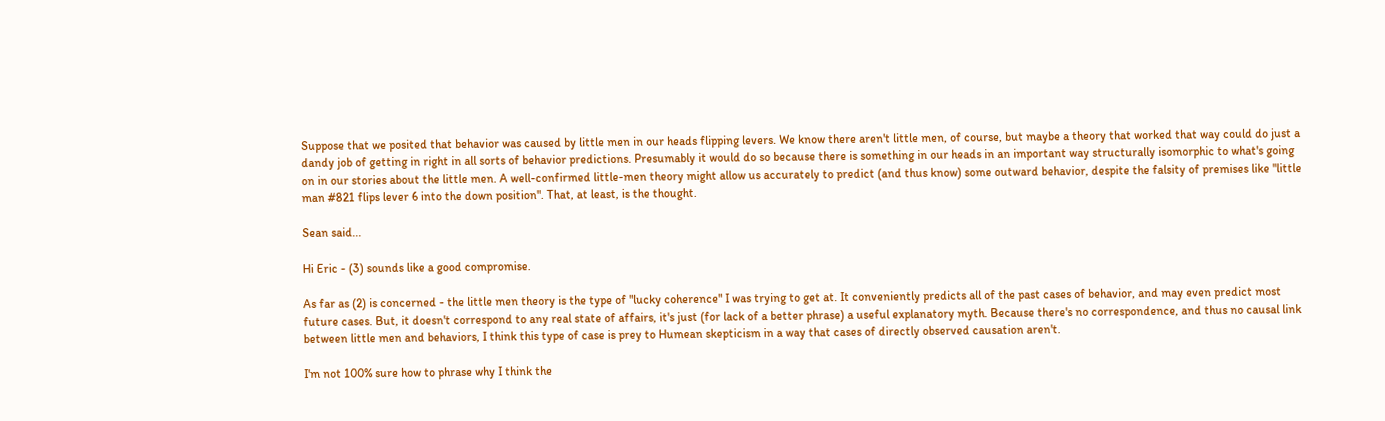Suppose that we posited that behavior was caused by little men in our heads flipping levers. We know there aren't little men, of course, but maybe a theory that worked that way could do just a dandy job of getting in right in all sorts of behavior predictions. Presumably it would do so because there is something in our heads in an important way structurally isomorphic to what's going on in our stories about the little men. A well-confirmed little-men theory might allow us accurately to predict (and thus know) some outward behavior, despite the falsity of premises like "little man #821 flips lever 6 into the down position". That, at least, is the thought.

Sean said...

Hi Eric - (3) sounds like a good compromise.

As far as (2) is concerned - the little men theory is the type of "lucky coherence" I was trying to get at. It conveniently predicts all of the past cases of behavior, and may even predict most future cases. But, it doesn't correspond to any real state of affairs, it's just (for lack of a better phrase) a useful explanatory myth. Because there's no correspondence, and thus no causal link between little men and behaviors, I think this type of case is prey to Humean skepticism in a way that cases of directly observed causation aren't.

I'm not 100% sure how to phrase why I think the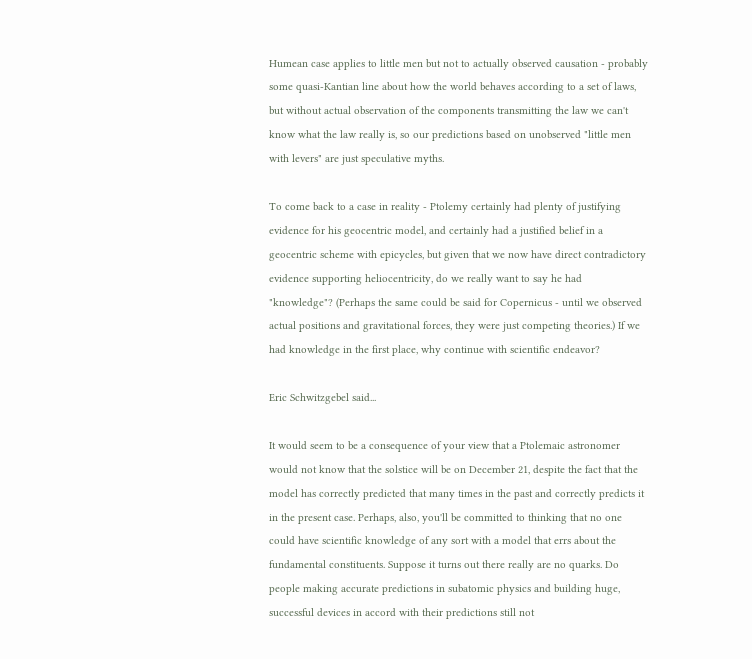Humean case applies to little men but not to actually observed causation - probably some quasi-Kantian line about how the world behaves according to a set of laws, but without actual observation of the components transmitting the law we can't know what the law really is, so our predictions based on unobserved "little men with levers" are just speculative myths.

To come back to a case in reality - Ptolemy certainly had plenty of justifying evidence for his geocentric model, and certainly had a justified belief in a geocentric scheme with epicycles, but given that we now have direct contradictory evidence supporting heliocentricity, do we really want to say he had "knowledge"? (Perhaps the same could be said for Copernicus - until we observed actual positions and gravitational forces, they were just competing theories.) If we had knowledge in the first place, why continue with scientific endeavor?

Eric Schwitzgebel said...

It would seem to be a consequence of your view that a Ptolemaic astronomer would not know that the solstice will be on December 21, despite the fact that the model has correctly predicted that many times in the past and correctly predicts it in the present case. Perhaps, also, you'll be committed to thinking that no one could have scientific knowledge of any sort with a model that errs about the fundamental constituents. Suppose it turns out there really are no quarks. Do people making accurate predictions in subatomic physics and building huge, successful devices in accord with their predictions still not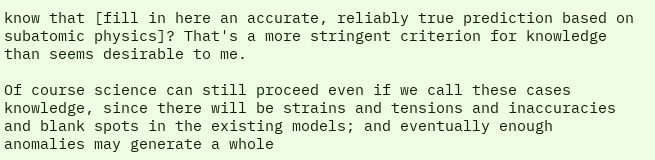know that [fill in here an accurate, reliably true prediction based on subatomic physics]? That's a more stringent criterion for knowledge than seems desirable to me.

Of course science can still proceed even if we call these cases knowledge, since there will be strains and tensions and inaccuracies and blank spots in the existing models; and eventually enough anomalies may generate a whole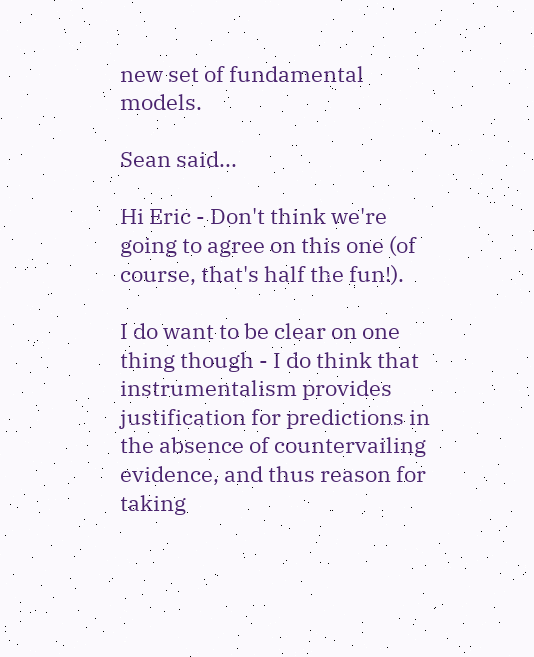new set of fundamental models.

Sean said...

Hi Eric - Don't think we're going to agree on this one (of course, that's half the fun!).

I do want to be clear on one thing though - I do think that instrumentalism provides justification for predictions in the absence of countervailing evidence, and thus reason for taking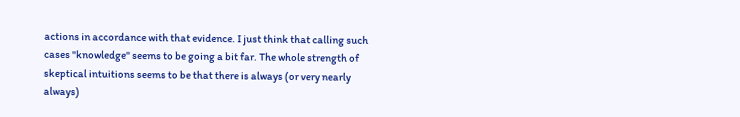actions in accordance with that evidence. I just think that calling such cases "knowledge" seems to be going a bit far. The whole strength of skeptical intuitions seems to be that there is always (or very nearly always)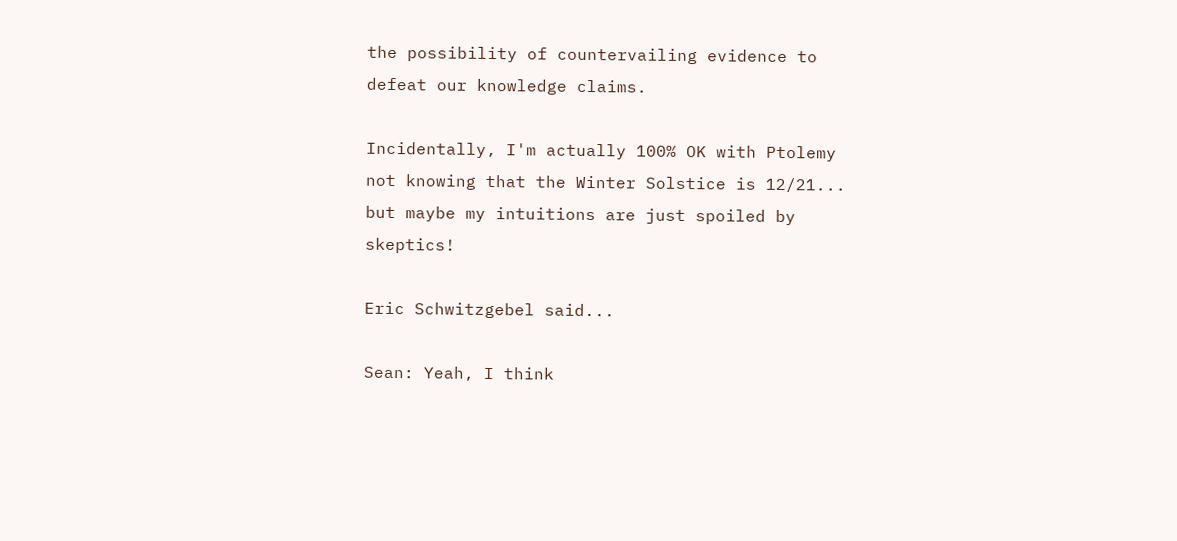the possibility of countervailing evidence to defeat our knowledge claims.

Incidentally, I'm actually 100% OK with Ptolemy not knowing that the Winter Solstice is 12/21... but maybe my intuitions are just spoiled by skeptics!

Eric Schwitzgebel said...

Sean: Yeah, I think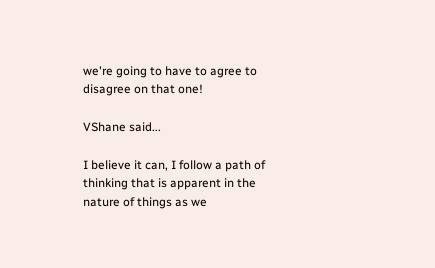we're going to have to agree to disagree on that one!

VShane said...

I believe it can, I follow a path of thinking that is apparent in the nature of things as we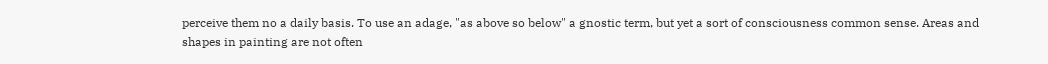perceive them no a daily basis. To use an adage, "as above so below" a gnostic term, but yet a sort of consciousness common sense. Areas and shapes in painting are not often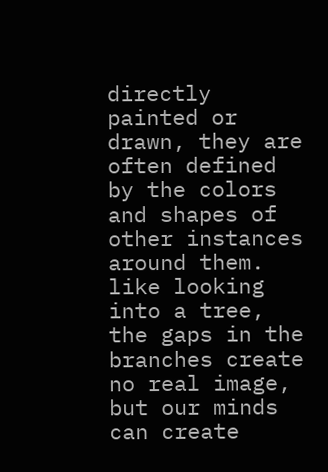directly painted or drawn, they are often defined by the colors and shapes of other instances around them. like looking into a tree, the gaps in the branches create no real image, but our minds can create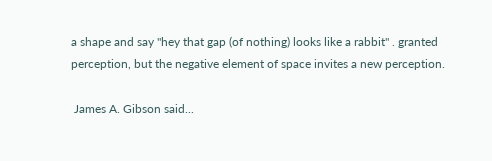a shape and say "hey that gap (of nothing) looks like a rabbit" . granted perception, but the negative element of space invites a new perception.

 James A. Gibson said...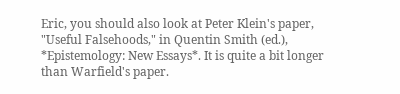Eric, you should also look at Peter Klein's paper, "Useful Falsehoods," in Quentin Smith (ed.), *Epistemology: New Essays*. It is quite a bit longer than Warfield's paper.